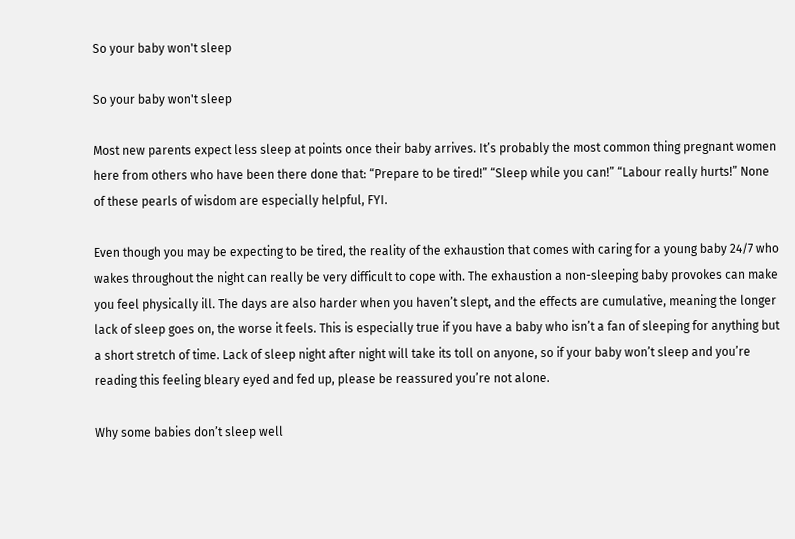So your baby won't sleep

So your baby won't sleep

Most new parents expect less sleep at points once their baby arrives. It’s probably the most common thing pregnant women here from others who have been there done that: “Prepare to be tired!” “Sleep while you can!” “Labour really hurts!” None of these pearls of wisdom are especially helpful, FYI.

Even though you may be expecting to be tired, the reality of the exhaustion that comes with caring for a young baby 24/7 who wakes throughout the night can really be very difficult to cope with. The exhaustion a non-sleeping baby provokes can make you feel physically ill. The days are also harder when you haven’t slept, and the effects are cumulative, meaning the longer lack of sleep goes on, the worse it feels. This is especially true if you have a baby who isn’t a fan of sleeping for anything but a short stretch of time. Lack of sleep night after night will take its toll on anyone, so if your baby won’t sleep and you’re reading this feeling bleary eyed and fed up, please be reassured you’re not alone.

Why some babies don’t sleep well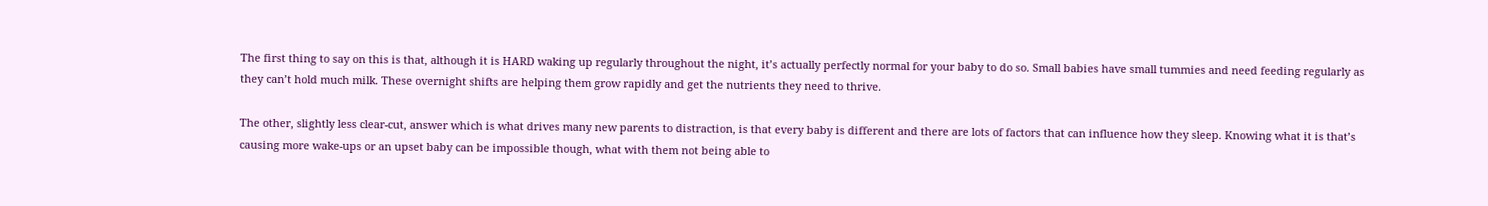The first thing to say on this is that, although it is HARD waking up regularly throughout the night, it’s actually perfectly normal for your baby to do so. Small babies have small tummies and need feeding regularly as they can’t hold much milk. These overnight shifts are helping them grow rapidly and get the nutrients they need to thrive.

The other, slightly less clear-cut, answer which is what drives many new parents to distraction, is that every baby is different and there are lots of factors that can influence how they sleep. Knowing what it is that’s causing more wake-ups or an upset baby can be impossible though, what with them not being able to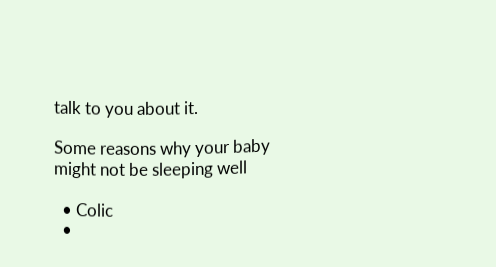talk to you about it.

Some reasons why your baby might not be sleeping well

  • Colic
  •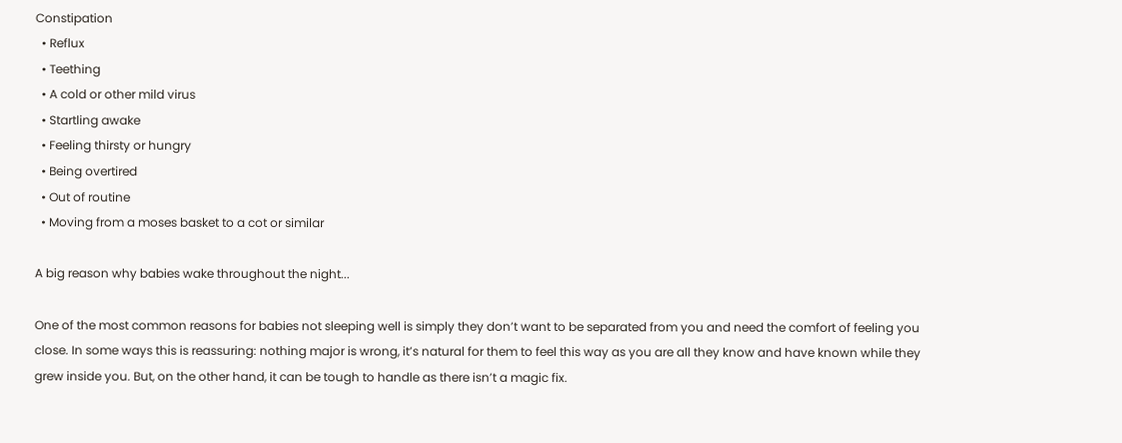Constipation
  • Reflux
  • Teething
  • A cold or other mild virus
  • Startling awake
  • Feeling thirsty or hungry
  • Being overtired
  • Out of routine
  • Moving from a moses basket to a cot or similar

A big reason why babies wake throughout the night...

One of the most common reasons for babies not sleeping well is simply they don’t want to be separated from you and need the comfort of feeling you close. In some ways this is reassuring: nothing major is wrong, it’s natural for them to feel this way as you are all they know and have known while they grew inside you. But, on the other hand, it can be tough to handle as there isn’t a magic fix.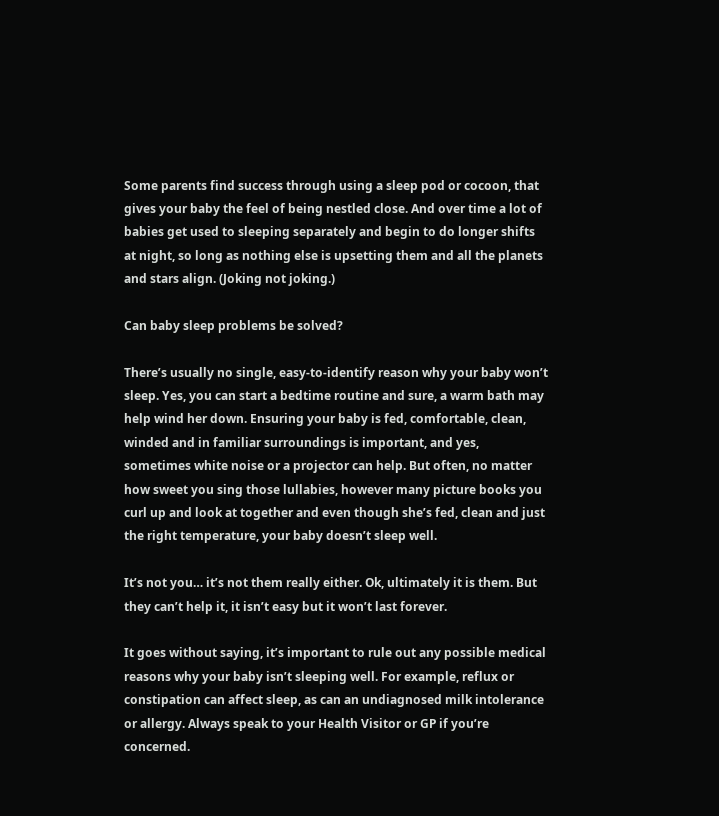Some parents find success through using a sleep pod or cocoon, that gives your baby the feel of being nestled close. And over time a lot of babies get used to sleeping separately and begin to do longer shifts at night, so long as nothing else is upsetting them and all the planets and stars align. (Joking not joking.)

Can baby sleep problems be solved?

There’s usually no single, easy-to-identify reason why your baby won’t sleep. Yes, you can start a bedtime routine and sure, a warm bath may help wind her down. Ensuring your baby is fed, comfortable, clean, winded and in familiar surroundings is important, and yes, sometimes white noise or a projector can help. But often, no matter how sweet you sing those lullabies, however many picture books you curl up and look at together and even though she’s fed, clean and just the right temperature, your baby doesn’t sleep well.

It’s not you… it’s not them really either. Ok, ultimately it is them. But they can’t help it, it isn’t easy but it won’t last forever.

It goes without saying, it’s important to rule out any possible medical reasons why your baby isn’t sleeping well. For example, reflux or constipation can affect sleep, as can an undiagnosed milk intolerance or allergy. Always speak to your Health Visitor or GP if you’re concerned.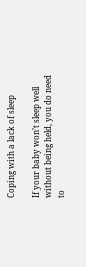Coping with a lack of sleep

If your baby won’t sleep well without being held, you do need to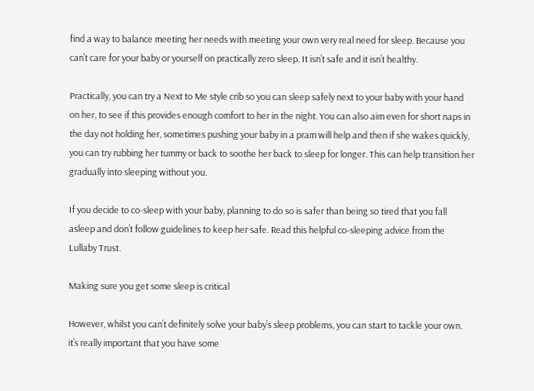find a way to balance meeting her needs with meeting your own very real need for sleep. Because you can’t care for your baby or yourself on practically zero sleep. It isn’t safe and it isn’t healthy.

Practically, you can try a Next to Me style crib so you can sleep safely next to your baby with your hand on her, to see if this provides enough comfort to her in the night. You can also aim even for short naps in the day not holding her, sometimes pushing your baby in a pram will help and then if she wakes quickly, you can try rubbing her tummy or back to soothe her back to sleep for longer. This can help transition her gradually into sleeping without you.

If you decide to co-sleep with your baby, planning to do so is safer than being so tired that you fall asleep and don’t follow guidelines to keep her safe. Read this helpful co-sleeping advice from the Lullaby Trust.

Making sure you get some sleep is critical

However, whilst you can’t definitely solve your baby’s sleep problems, you can start to tackle your own. it’s really important that you have some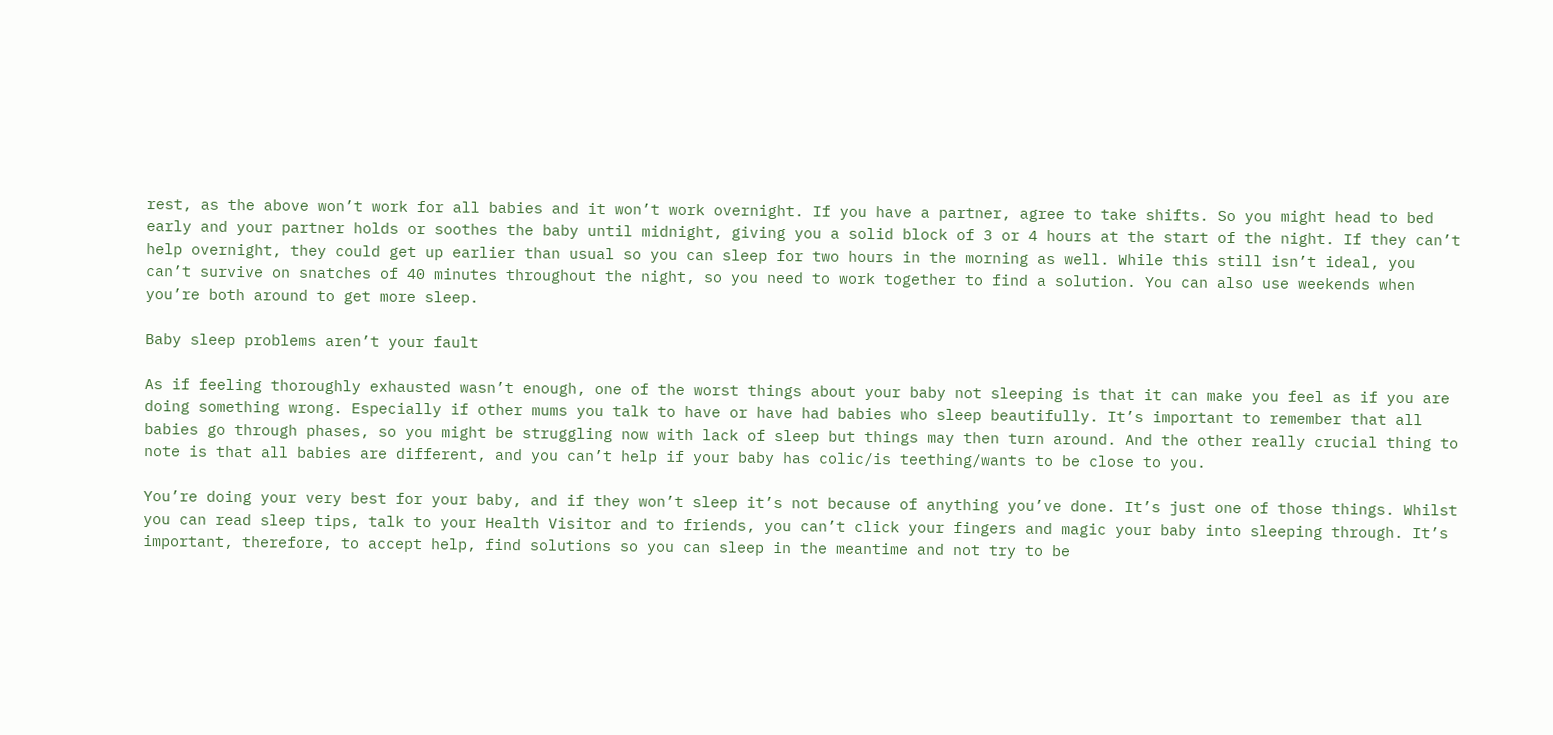rest, as the above won’t work for all babies and it won’t work overnight. If you have a partner, agree to take shifts. So you might head to bed early and your partner holds or soothes the baby until midnight, giving you a solid block of 3 or 4 hours at the start of the night. If they can’t help overnight, they could get up earlier than usual so you can sleep for two hours in the morning as well. While this still isn’t ideal, you can’t survive on snatches of 40 minutes throughout the night, so you need to work together to find a solution. You can also use weekends when you’re both around to get more sleep.

Baby sleep problems aren’t your fault

As if feeling thoroughly exhausted wasn’t enough, one of the worst things about your baby not sleeping is that it can make you feel as if you are doing something wrong. Especially if other mums you talk to have or have had babies who sleep beautifully. It’s important to remember that all babies go through phases, so you might be struggling now with lack of sleep but things may then turn around. And the other really crucial thing to note is that all babies are different, and you can’t help if your baby has colic/is teething/wants to be close to you.

You’re doing your very best for your baby, and if they won’t sleep it’s not because of anything you’ve done. It’s just one of those things. Whilst you can read sleep tips, talk to your Health Visitor and to friends, you can’t click your fingers and magic your baby into sleeping through. It’s important, therefore, to accept help, find solutions so you can sleep in the meantime and not try to be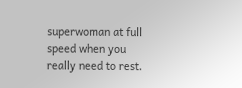superwoman at full speed when you really need to rest.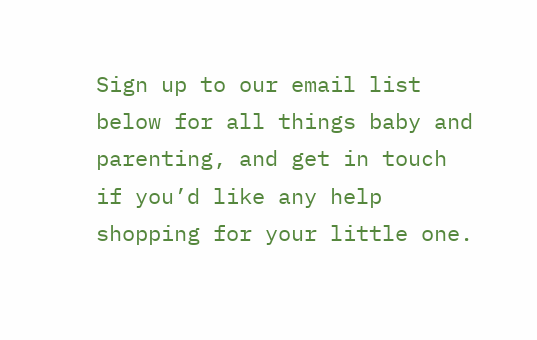Sign up to our email list below for all things baby and parenting, and get in touch if you’d like any help shopping for your little one.